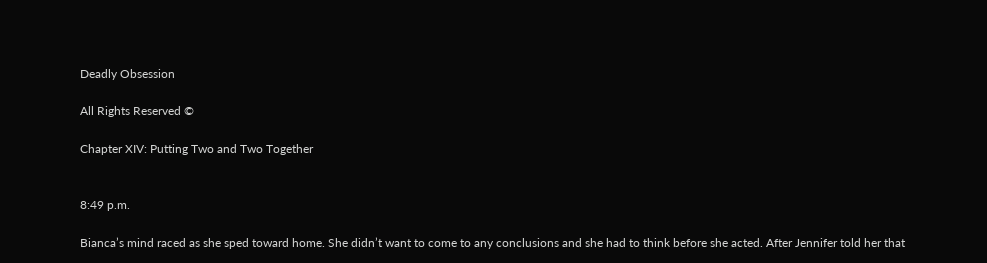Deadly Obsession

All Rights Reserved ©

Chapter XIV: Putting Two and Two Together


8:49 p.m.

Bianca’s mind raced as she sped toward home. She didn’t want to come to any conclusions and she had to think before she acted. After Jennifer told her that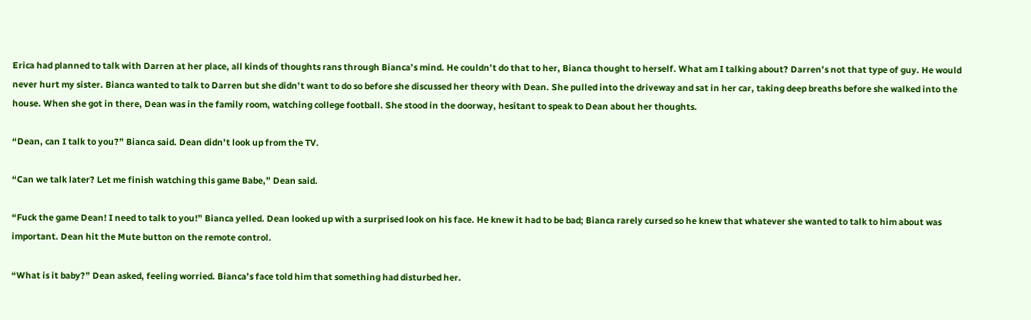Erica had planned to talk with Darren at her place, all kinds of thoughts rans through Bianca’s mind. He couldn’t do that to her, Bianca thought to herself. What am I talking about? Darren’s not that type of guy. He would never hurt my sister. Bianca wanted to talk to Darren but she didn’t want to do so before she discussed her theory with Dean. She pulled into the driveway and sat in her car, taking deep breaths before she walked into the house. When she got in there, Dean was in the family room, watching college football. She stood in the doorway, hesitant to speak to Dean about her thoughts.

“Dean, can I talk to you?” Bianca said. Dean didn’t look up from the TV.

“Can we talk later? Let me finish watching this game Babe,” Dean said.

“Fuck the game Dean! I need to talk to you!” Bianca yelled. Dean looked up with a surprised look on his face. He knew it had to be bad; Bianca rarely cursed so he knew that whatever she wanted to talk to him about was important. Dean hit the Mute button on the remote control.

“What is it baby?” Dean asked, feeling worried. Bianca’s face told him that something had disturbed her.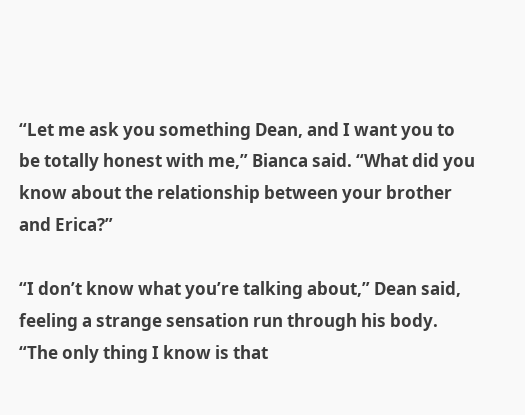“Let me ask you something Dean, and I want you to be totally honest with me,” Bianca said. “What did you know about the relationship between your brother and Erica?”

“I don’t know what you’re talking about,” Dean said, feeling a strange sensation run through his body. “The only thing I know is that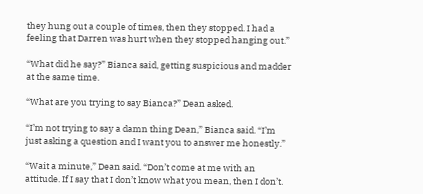they hung out a couple of times, then they stopped. I had a feeling that Darren was hurt when they stopped hanging out.”

“What did he say?” Bianca said, getting suspicious and madder at the same time.

“What are you trying to say Bianca?” Dean asked.

“I’m not trying to say a damn thing Dean,” Bianca said. “I’m just asking a question and I want you to answer me honestly.”

“Wait a minute,” Dean said. “Don’t come at me with an attitude. If I say that I don’t know what you mean, then I don’t.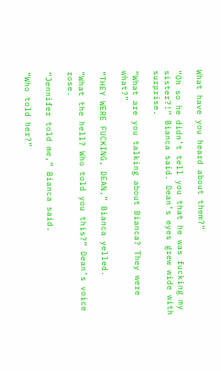What have you heard about them?”

“Oh so he didn’t tell you that he was fucking my sister?!” Bianca said. Dean’s eyes grew wide with surprise.

“What are you talking about Bianca? They were what?”

“THEY WERE FUCKING, DEAN,” Bianca yelled.

“What the hell? Who told you this?” Dean’s voice rose.

“Jennifer told me,” Bianca said.

“Who told her?”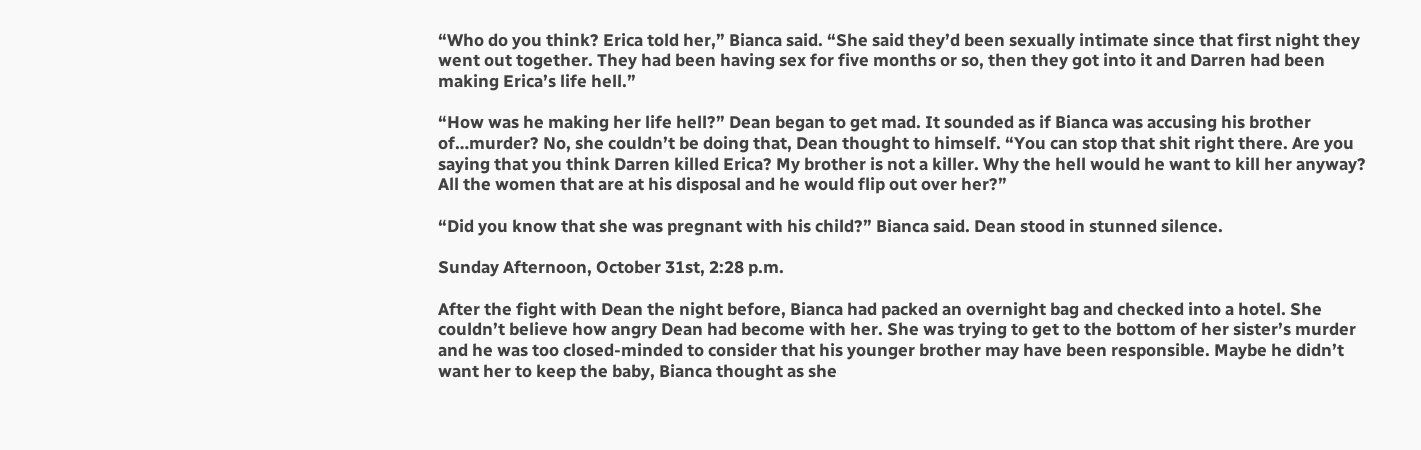“Who do you think? Erica told her,” Bianca said. “She said they’d been sexually intimate since that first night they went out together. They had been having sex for five months or so, then they got into it and Darren had been making Erica’s life hell.”

“How was he making her life hell?” Dean began to get mad. It sounded as if Bianca was accusing his brother of…murder? No, she couldn’t be doing that, Dean thought to himself. “You can stop that shit right there. Are you saying that you think Darren killed Erica? My brother is not a killer. Why the hell would he want to kill her anyway? All the women that are at his disposal and he would flip out over her?”

“Did you know that she was pregnant with his child?” Bianca said. Dean stood in stunned silence.

Sunday Afternoon, October 31st, 2:28 p.m.

After the fight with Dean the night before, Bianca had packed an overnight bag and checked into a hotel. She couldn’t believe how angry Dean had become with her. She was trying to get to the bottom of her sister’s murder and he was too closed-minded to consider that his younger brother may have been responsible. Maybe he didn’t want her to keep the baby, Bianca thought as she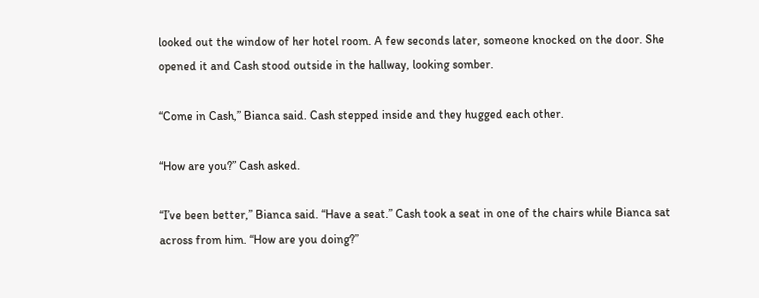looked out the window of her hotel room. A few seconds later, someone knocked on the door. She opened it and Cash stood outside in the hallway, looking somber.

“Come in Cash,” Bianca said. Cash stepped inside and they hugged each other.

“How are you?” Cash asked.

“I’ve been better,” Bianca said. “Have a seat.” Cash took a seat in one of the chairs while Bianca sat across from him. “How are you doing?”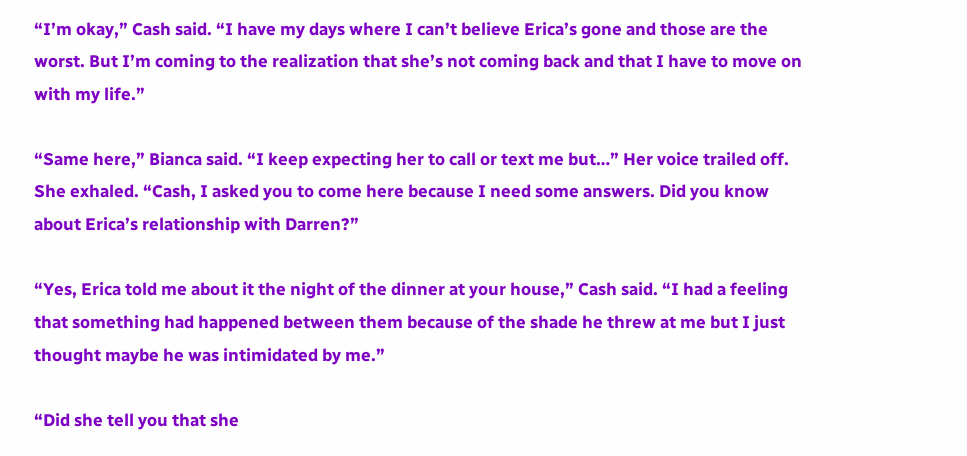“I’m okay,” Cash said. “I have my days where I can’t believe Erica’s gone and those are the worst. But I’m coming to the realization that she’s not coming back and that I have to move on with my life.”

“Same here,” Bianca said. “I keep expecting her to call or text me but…” Her voice trailed off. She exhaled. “Cash, I asked you to come here because I need some answers. Did you know about Erica’s relationship with Darren?”

“Yes, Erica told me about it the night of the dinner at your house,” Cash said. “I had a feeling that something had happened between them because of the shade he threw at me but I just thought maybe he was intimidated by me.”

“Did she tell you that she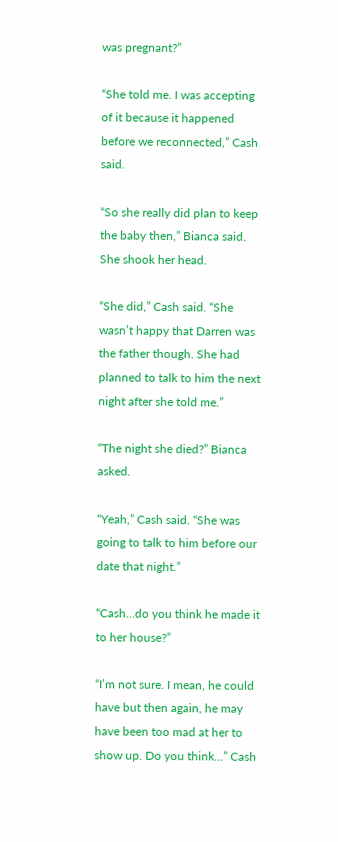was pregnant?”

“She told me. I was accepting of it because it happened before we reconnected,” Cash said.

“So she really did plan to keep the baby then,” Bianca said. She shook her head.

“She did,” Cash said. “She wasn’t happy that Darren was the father though. She had planned to talk to him the next night after she told me.”

“The night she died?” Bianca asked.

“Yeah,” Cash said. “She was going to talk to him before our date that night.”

“Cash…do you think he made it to her house?”

“I’m not sure. I mean, he could have but then again, he may have been too mad at her to show up. Do you think...” Cash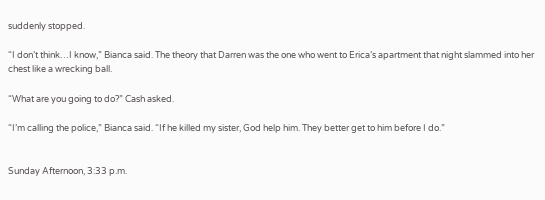suddenly stopped.

“I don’t think…I know,” Bianca said. The theory that Darren was the one who went to Erica’s apartment that night slammed into her chest like a wrecking ball.

“What are you going to do?” Cash asked.

“I’m calling the police,” Bianca said. “If he killed my sister, God help him. They better get to him before I do.”


Sunday Afternoon, 3:33 p.m.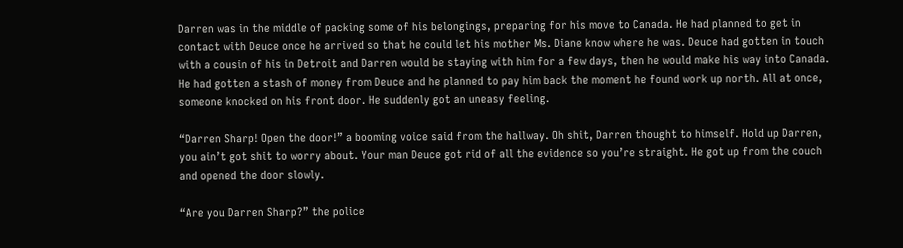Darren was in the middle of packing some of his belongings, preparing for his move to Canada. He had planned to get in contact with Deuce once he arrived so that he could let his mother Ms. Diane know where he was. Deuce had gotten in touch with a cousin of his in Detroit and Darren would be staying with him for a few days, then he would make his way into Canada. He had gotten a stash of money from Deuce and he planned to pay him back the moment he found work up north. All at once, someone knocked on his front door. He suddenly got an uneasy feeling.

“Darren Sharp! Open the door!” a booming voice said from the hallway. Oh shit, Darren thought to himself. Hold up Darren, you ain’t got shit to worry about. Your man Deuce got rid of all the evidence so you’re straight. He got up from the couch and opened the door slowly.

“Are you Darren Sharp?” the police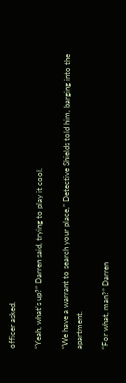officer asked.

“Yeah, what’s up?” Darren said, trying to play it cool.

“We have a warrant to search your place,” Detective Shields told him, barging into the apartment.

“For what, man?” Darren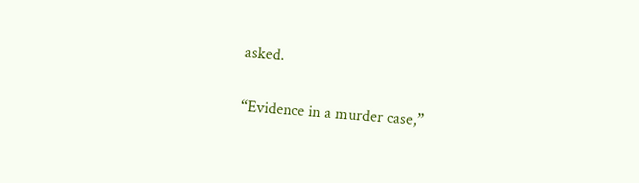asked.

“Evidence in a murder case,”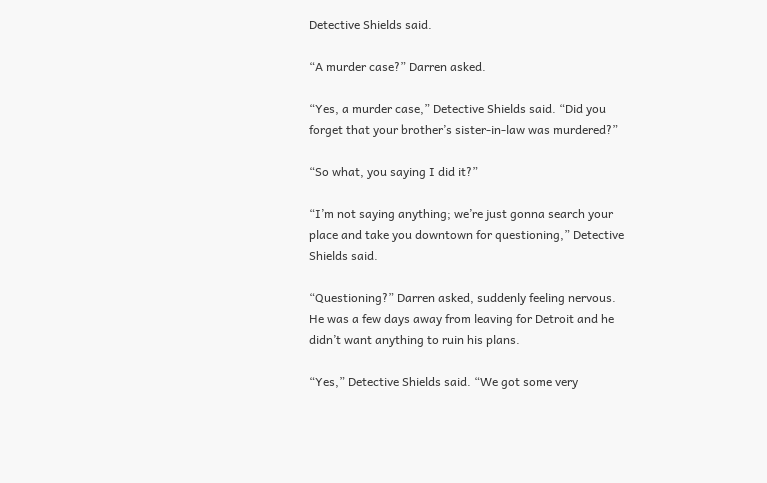Detective Shields said.

“A murder case?” Darren asked.

“Yes, a murder case,” Detective Shields said. “Did you forget that your brother’s sister-in-law was murdered?”

“So what, you saying I did it?”

“I’m not saying anything; we’re just gonna search your place and take you downtown for questioning,” Detective Shields said.

“Questioning?” Darren asked, suddenly feeling nervous. He was a few days away from leaving for Detroit and he didn’t want anything to ruin his plans.

“Yes,” Detective Shields said. “We got some very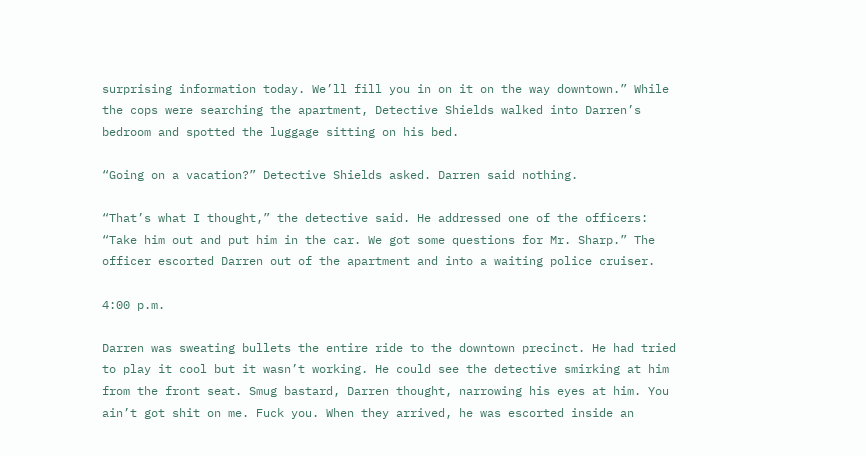surprising information today. We’ll fill you in on it on the way downtown.” While the cops were searching the apartment, Detective Shields walked into Darren’s bedroom and spotted the luggage sitting on his bed.

“Going on a vacation?” Detective Shields asked. Darren said nothing.

“That’s what I thought,” the detective said. He addressed one of the officers: “Take him out and put him in the car. We got some questions for Mr. Sharp.” The officer escorted Darren out of the apartment and into a waiting police cruiser.

4:00 p.m.

Darren was sweating bullets the entire ride to the downtown precinct. He had tried to play it cool but it wasn’t working. He could see the detective smirking at him from the front seat. Smug bastard, Darren thought, narrowing his eyes at him. You ain’t got shit on me. Fuck you. When they arrived, he was escorted inside an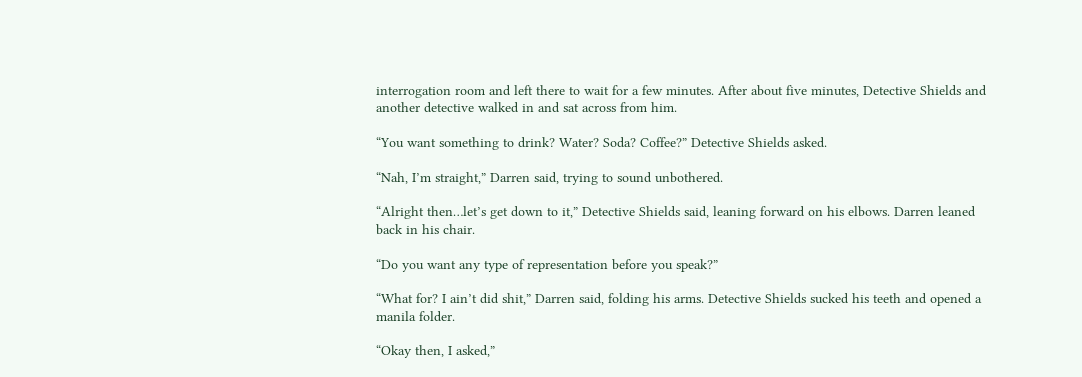interrogation room and left there to wait for a few minutes. After about five minutes, Detective Shields and another detective walked in and sat across from him.

“You want something to drink? Water? Soda? Coffee?” Detective Shields asked.

“Nah, I’m straight,” Darren said, trying to sound unbothered.

“Alright then…let’s get down to it,” Detective Shields said, leaning forward on his elbows. Darren leaned back in his chair.

“Do you want any type of representation before you speak?”

“What for? I ain’t did shit,” Darren said, folding his arms. Detective Shields sucked his teeth and opened a manila folder.

“Okay then, I asked,”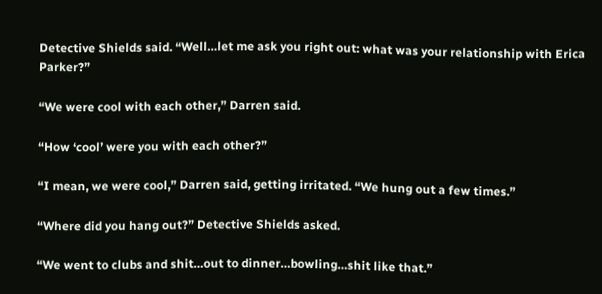Detective Shields said. “Well…let me ask you right out: what was your relationship with Erica Parker?”

“We were cool with each other,” Darren said.

“How ‘cool’ were you with each other?”

“I mean, we were cool,” Darren said, getting irritated. “We hung out a few times.”

“Where did you hang out?” Detective Shields asked.

“We went to clubs and shit…out to dinner…bowling…shit like that.”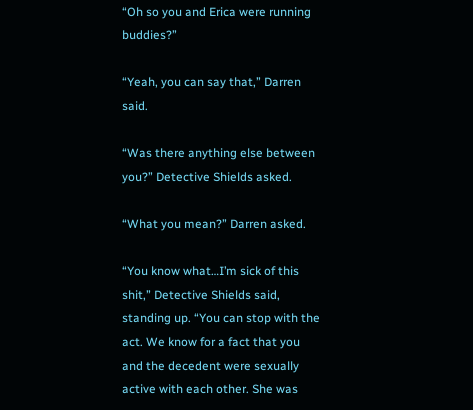“Oh so you and Erica were running buddies?”

“Yeah, you can say that,” Darren said.

“Was there anything else between you?” Detective Shields asked.

“What you mean?” Darren asked.

“You know what…I’m sick of this shit,” Detective Shields said, standing up. “You can stop with the act. We know for a fact that you and the decedent were sexually active with each other. She was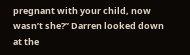pregnant with your child, now wasn’t she?” Darren looked down at the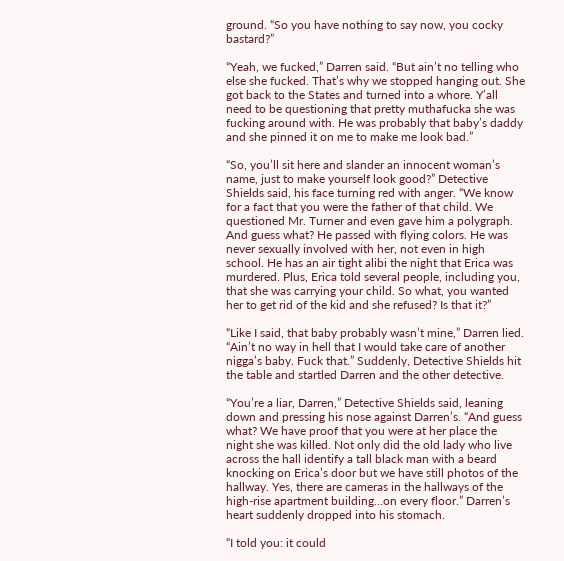ground. “So you have nothing to say now, you cocky bastard?”

“Yeah, we fucked,” Darren said. “But ain’t no telling who else she fucked. That’s why we stopped hanging out. She got back to the States and turned into a whore. Y’all need to be questioning that pretty muthafucka she was fucking around with. He was probably that baby’s daddy and she pinned it on me to make me look bad.”

“So, you’ll sit here and slander an innocent woman’s name, just to make yourself look good?” Detective Shields said, his face turning red with anger. “We know for a fact that you were the father of that child. We questioned Mr. Turner and even gave him a polygraph. And guess what? He passed with flying colors. He was never sexually involved with her, not even in high school. He has an air tight alibi the night that Erica was murdered. Plus, Erica told several people, including you, that she was carrying your child. So what, you wanted her to get rid of the kid and she refused? Is that it?”

“Like I said, that baby probably wasn’t mine,” Darren lied. “Ain’t no way in hell that I would take care of another nigga’s baby. Fuck that.” Suddenly, Detective Shields hit the table and startled Darren and the other detective.

“You’re a liar, Darren,” Detective Shields said, leaning down and pressing his nose against Darren’s. “And guess what? We have proof that you were at her place the night she was killed. Not only did the old lady who live across the hall identify a tall black man with a beard knocking on Erica’s door but we have still photos of the hallway. Yes, there are cameras in the hallways of the high-rise apartment building…on every floor.” Darren’s heart suddenly dropped into his stomach.

“I told you: it could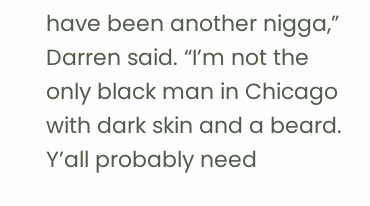have been another nigga,” Darren said. “I’m not the only black man in Chicago with dark skin and a beard. Y’all probably need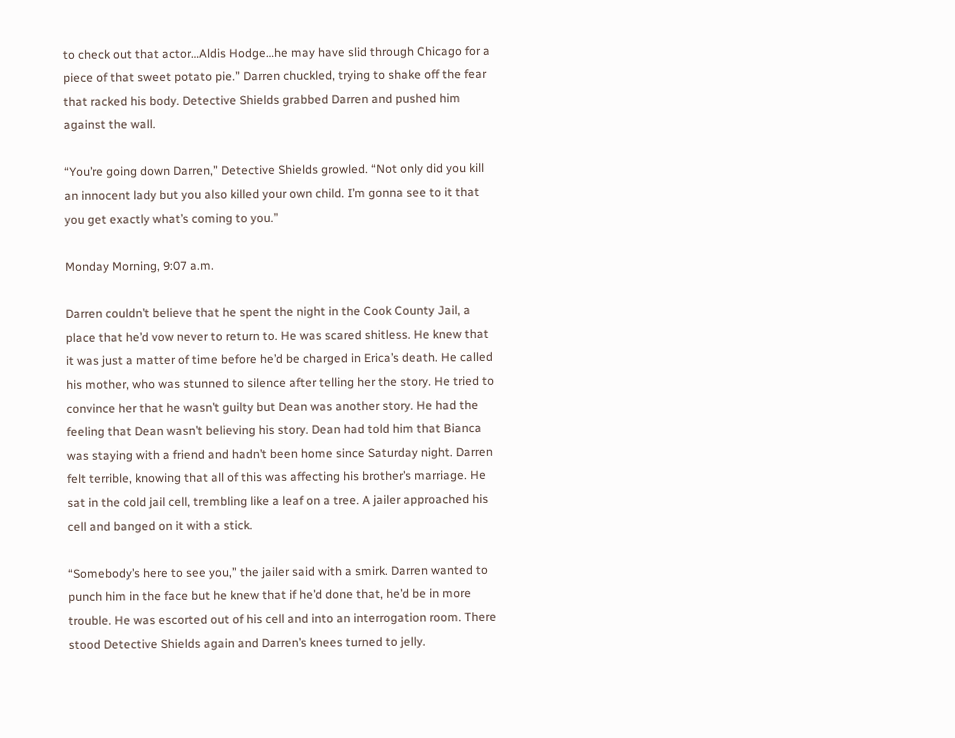to check out that actor…Aldis Hodge…he may have slid through Chicago for a piece of that sweet potato pie.” Darren chuckled, trying to shake off the fear that racked his body. Detective Shields grabbed Darren and pushed him against the wall.

“You’re going down Darren,” Detective Shields growled. “Not only did you kill an innocent lady but you also killed your own child. I’m gonna see to it that you get exactly what’s coming to you.”

Monday Morning, 9:07 a.m.

Darren couldn’t believe that he spent the night in the Cook County Jail, a place that he’d vow never to return to. He was scared shitless. He knew that it was just a matter of time before he’d be charged in Erica’s death. He called his mother, who was stunned to silence after telling her the story. He tried to convince her that he wasn’t guilty but Dean was another story. He had the feeling that Dean wasn’t believing his story. Dean had told him that Bianca was staying with a friend and hadn’t been home since Saturday night. Darren felt terrible, knowing that all of this was affecting his brother’s marriage. He sat in the cold jail cell, trembling like a leaf on a tree. A jailer approached his cell and banged on it with a stick.

“Somebody’s here to see you,” the jailer said with a smirk. Darren wanted to punch him in the face but he knew that if he’d done that, he’d be in more trouble. He was escorted out of his cell and into an interrogation room. There stood Detective Shields again and Darren’s knees turned to jelly.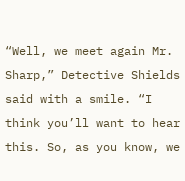“Well, we meet again Mr. Sharp,” Detective Shields said with a smile. “I think you’ll want to hear this. So, as you know, we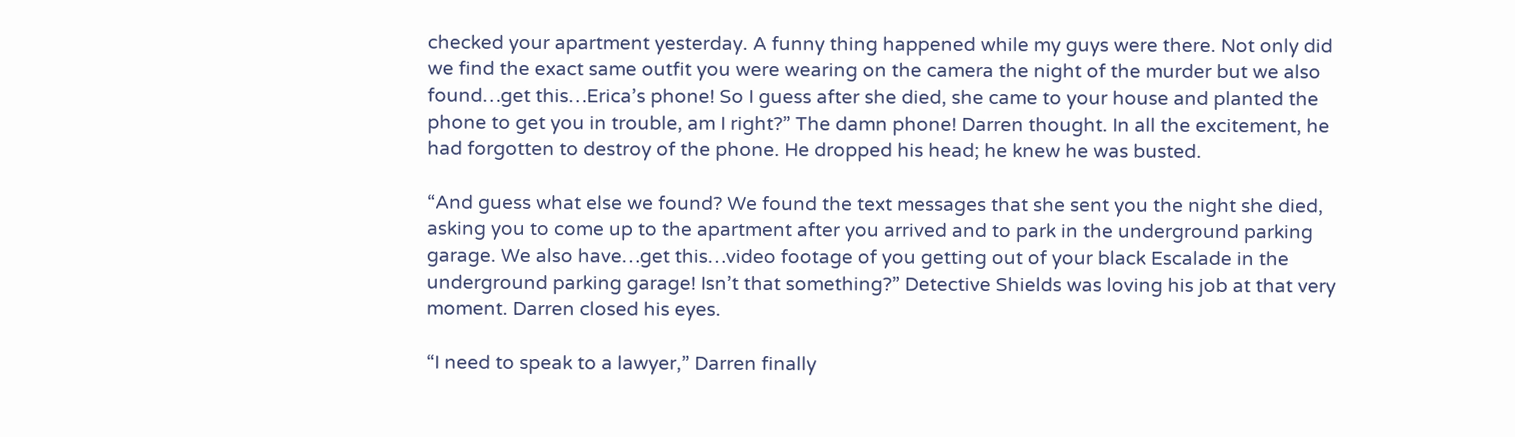checked your apartment yesterday. A funny thing happened while my guys were there. Not only did we find the exact same outfit you were wearing on the camera the night of the murder but we also found…get this…Erica’s phone! So I guess after she died, she came to your house and planted the phone to get you in trouble, am I right?” The damn phone! Darren thought. In all the excitement, he had forgotten to destroy of the phone. He dropped his head; he knew he was busted.

“And guess what else we found? We found the text messages that she sent you the night she died, asking you to come up to the apartment after you arrived and to park in the underground parking garage. We also have…get this…video footage of you getting out of your black Escalade in the underground parking garage! Isn’t that something?” Detective Shields was loving his job at that very moment. Darren closed his eyes.

“I need to speak to a lawyer,” Darren finally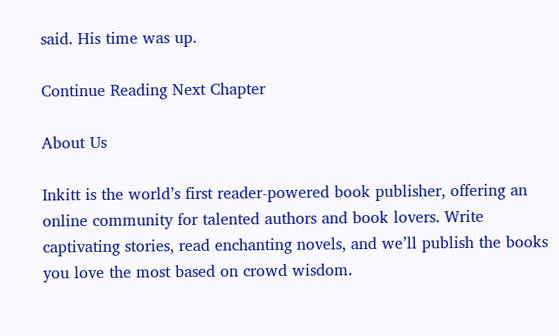said. His time was up.

Continue Reading Next Chapter

About Us

Inkitt is the world’s first reader-powered book publisher, offering an online community for talented authors and book lovers. Write captivating stories, read enchanting novels, and we’ll publish the books you love the most based on crowd wisdom.